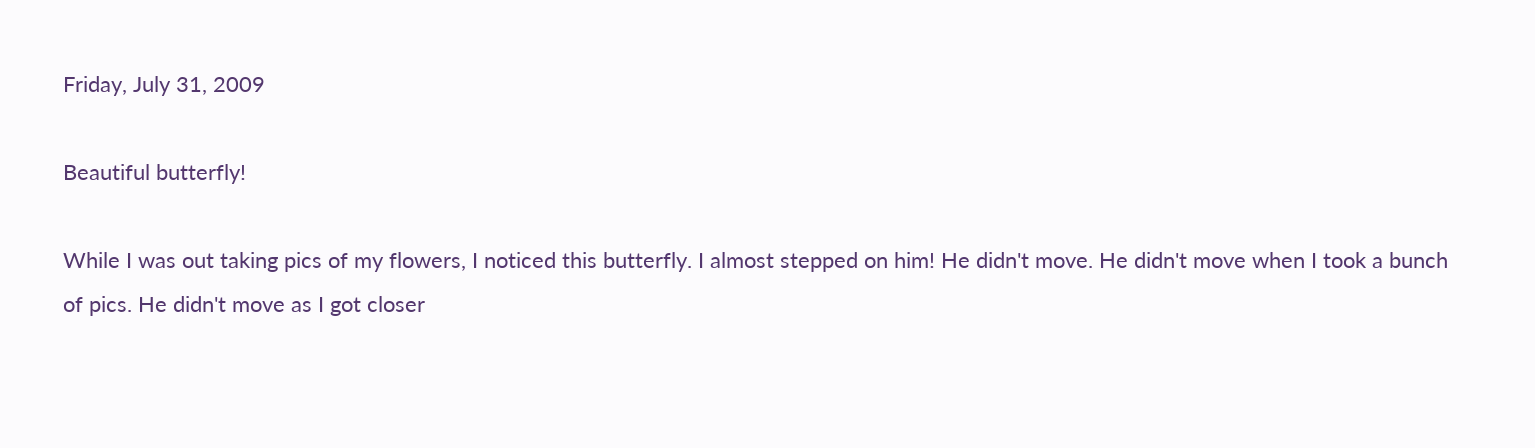Friday, July 31, 2009

Beautiful butterfly!

While I was out taking pics of my flowers, I noticed this butterfly. I almost stepped on him! He didn't move. He didn't move when I took a bunch of pics. He didn't move as I got closer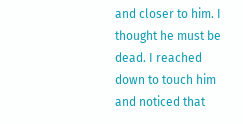and closer to him. I thought he must be dead. I reached down to touch him and noticed that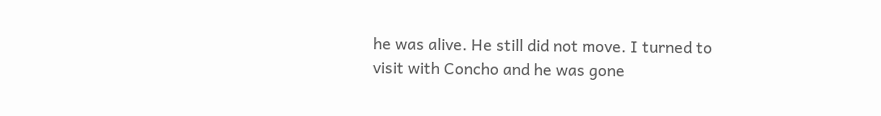he was alive. He still did not move. I turned to visit with Concho and he was gone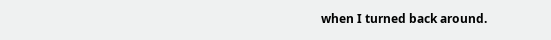when I turned back around.